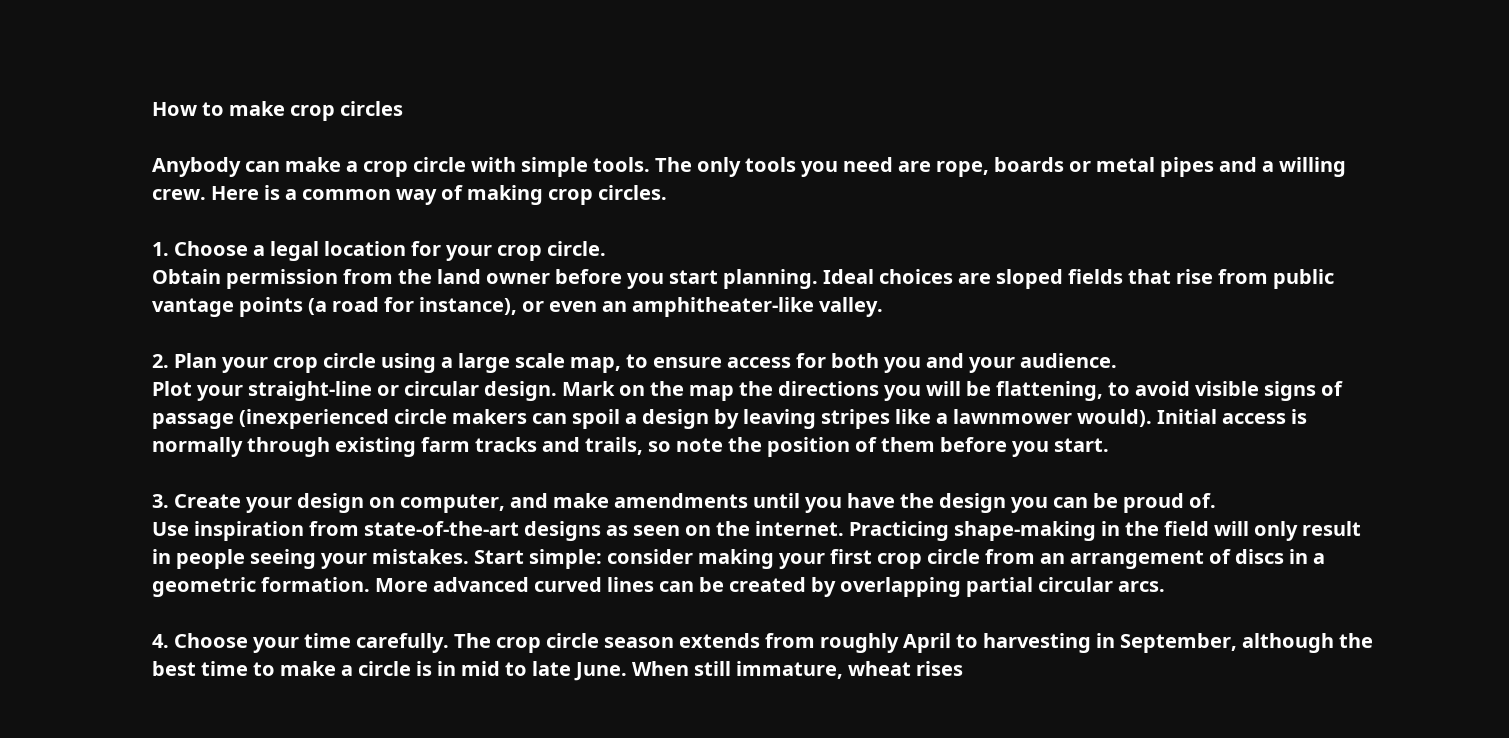How to make crop circles

Anybody can make a crop circle with simple tools. The only tools you need are rope, boards or metal pipes and a willing crew. Here is a common way of making crop circles.

1. Choose a legal location for your crop circle.
Obtain permission from the land owner before you start planning. Ideal choices are sloped fields that rise from public vantage points (a road for instance), or even an amphitheater-like valley.

2. Plan your crop circle using a large scale map, to ensure access for both you and your audience.
Plot your straight-line or circular design. Mark on the map the directions you will be flattening, to avoid visible signs of passage (inexperienced circle makers can spoil a design by leaving stripes like a lawnmower would). Initial access is normally through existing farm tracks and trails, so note the position of them before you start.

3. Create your design on computer, and make amendments until you have the design you can be proud of.
Use inspiration from state-of-the-art designs as seen on the internet. Practicing shape-making in the field will only result in people seeing your mistakes. Start simple: consider making your first crop circle from an arrangement of discs in a geometric formation. More advanced curved lines can be created by overlapping partial circular arcs.

4. Choose your time carefully. The crop circle season extends from roughly April to harvesting in September, although the best time to make a circle is in mid to late June. When still immature, wheat rises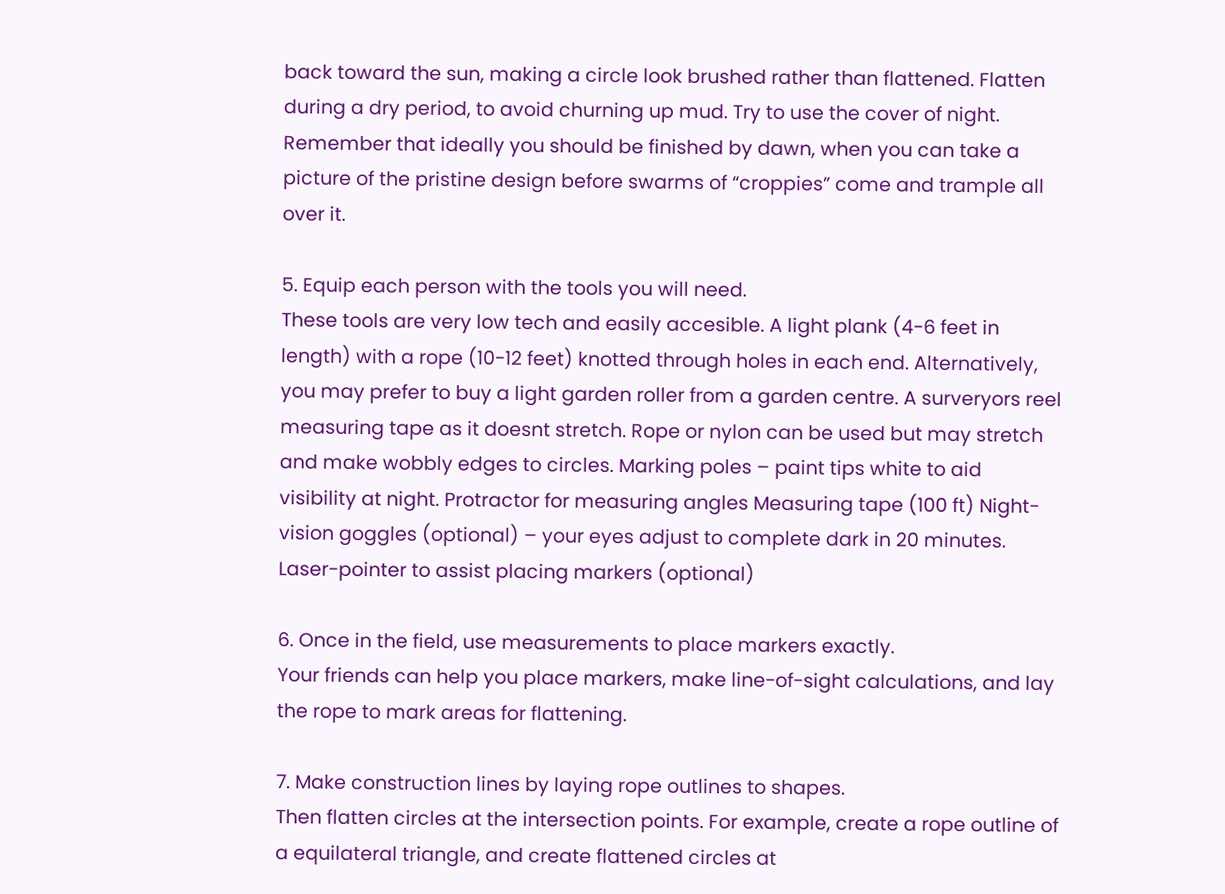back toward the sun, making a circle look brushed rather than flattened. Flatten during a dry period, to avoid churning up mud. Try to use the cover of night. Remember that ideally you should be finished by dawn, when you can take a picture of the pristine design before swarms of “croppies” come and trample all over it.

5. Equip each person with the tools you will need.
These tools are very low tech and easily accesible. A light plank (4-6 feet in length) with a rope (10-12 feet) knotted through holes in each end. Alternatively, you may prefer to buy a light garden roller from a garden centre. A surveryors reel measuring tape as it doesnt stretch. Rope or nylon can be used but may stretch and make wobbly edges to circles. Marking poles – paint tips white to aid visibility at night. Protractor for measuring angles Measuring tape (100 ft) Night-vision goggles (optional) – your eyes adjust to complete dark in 20 minutes. Laser-pointer to assist placing markers (optional)

6. Once in the field, use measurements to place markers exactly.
Your friends can help you place markers, make line-of-sight calculations, and lay the rope to mark areas for flattening.

7. Make construction lines by laying rope outlines to shapes.
Then flatten circles at the intersection points. For example, create a rope outline of a equilateral triangle, and create flattened circles at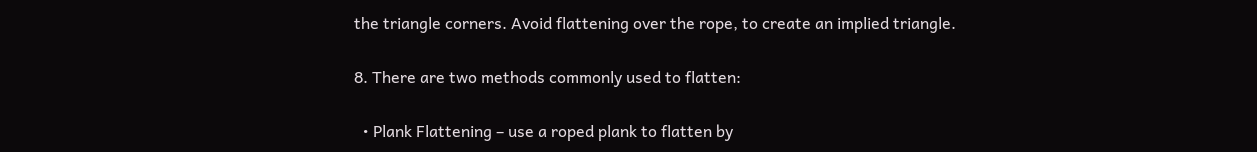the triangle corners. Avoid flattening over the rope, to create an implied triangle.

8. There are two methods commonly used to flatten:

  • Plank Flattening – use a roped plank to flatten by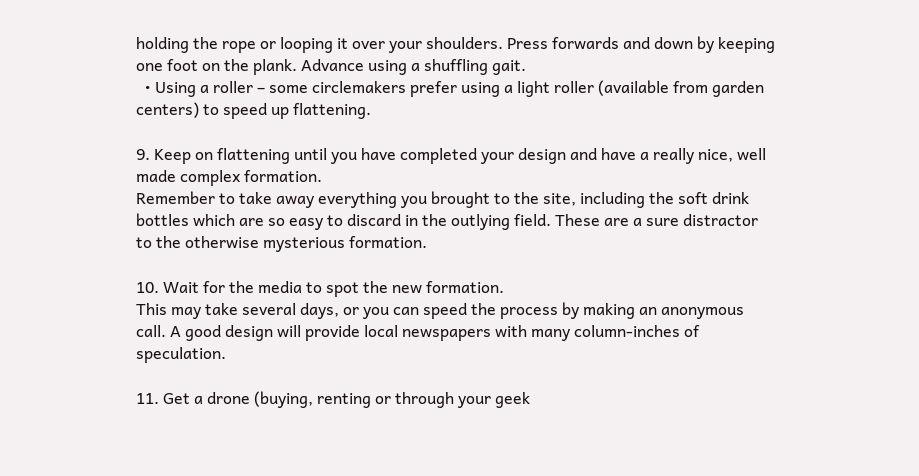holding the rope or looping it over your shoulders. Press forwards and down by keeping one foot on the plank. Advance using a shuffling gait.
  • Using a roller – some circlemakers prefer using a light roller (available from garden centers) to speed up flattening.

9. Keep on flattening until you have completed your design and have a really nice, well made complex formation.
Remember to take away everything you brought to the site, including the soft drink bottles which are so easy to discard in the outlying field. These are a sure distractor to the otherwise mysterious formation.

10. Wait for the media to spot the new formation.
This may take several days, or you can speed the process by making an anonymous call. A good design will provide local newspapers with many column-inches of speculation.

11. Get a drone (buying, renting or through your geek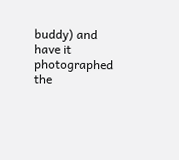buddy) and have it photographed the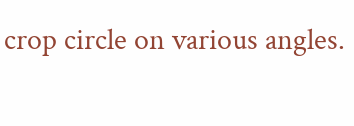crop circle on various angles.